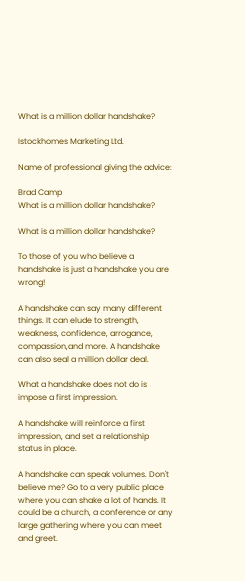What is a million dollar handshake?

Istockhomes Marketing Ltd.

Name of professional giving the advice:

Brad Camp
What is a million dollar handshake?

What is a million dollar handshake?

To those of you who believe a handshake is just a handshake you are wrong!

A handshake can say many different things. It can elude to strength, weakness, confidence, arrogance, compassion,and more. A handshake can also seal a million dollar deal.

What a handshake does not do is impose a first impression.

A handshake will reinforce a first impression, and set a relationship status in place.

A handshake can speak volumes. Don't believe me? Go to a very public place where you can shake a lot of hands. It could be a church, a conference or any large gathering where you can meet and greet.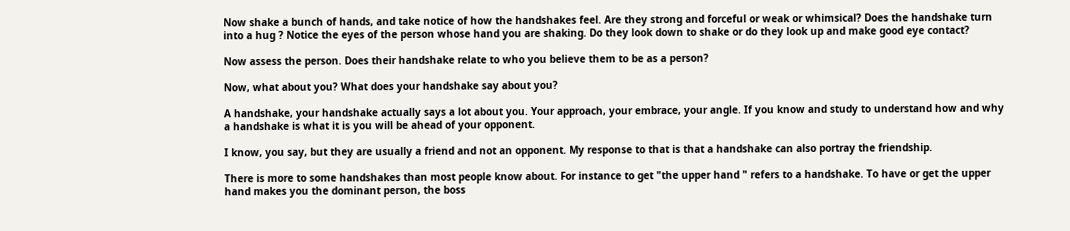Now shake a bunch of hands, and take notice of how the handshakes feel. Are they strong and forceful or weak or whimsical? Does the handshake turn into a hug ? Notice the eyes of the person whose hand you are shaking. Do they look down to shake or do they look up and make good eye contact?

Now assess the person. Does their handshake relate to who you believe them to be as a person?

Now, what about you? What does your handshake say about you?

A handshake, your handshake actually says a lot about you. Your approach, your embrace, your angle. If you know and study to understand how and why a handshake is what it is you will be ahead of your opponent.

I know, you say, but they are usually a friend and not an opponent. My response to that is that a handshake can also portray the friendship.

There is more to some handshakes than most people know about. For instance to get "the upper hand " refers to a handshake. To have or get the upper hand makes you the dominant person, the boss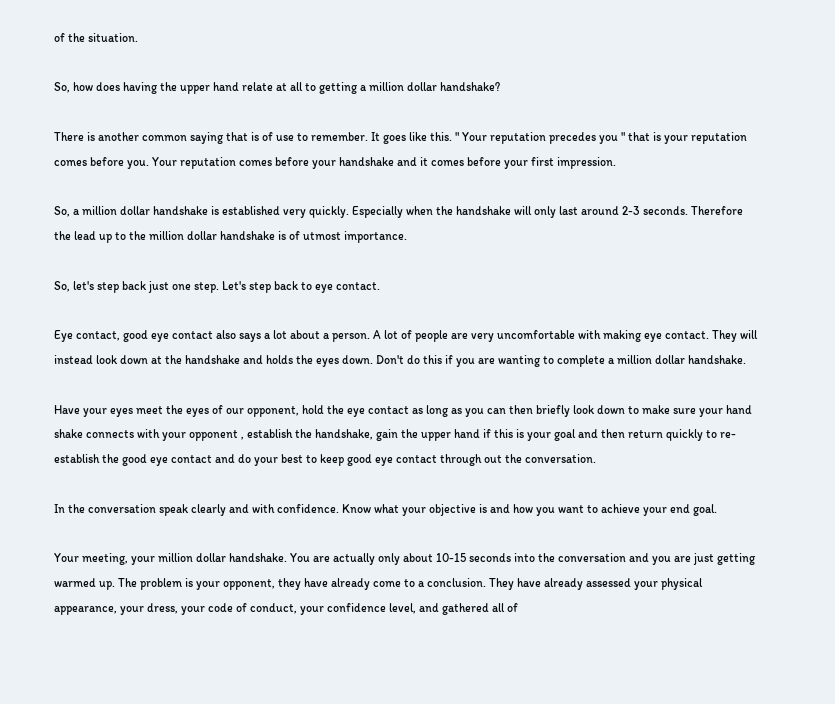of the situation.

So, how does having the upper hand relate at all to getting a million dollar handshake?

There is another common saying that is of use to remember. It goes like this. " Your reputation precedes you " that is your reputation comes before you. Your reputation comes before your handshake and it comes before your first impression.

So, a million dollar handshake is established very quickly. Especially when the handshake will only last around 2-3 seconds. Therefore the lead up to the million dollar handshake is of utmost importance.

So, let's step back just one step. Let's step back to eye contact.

Eye contact, good eye contact also says a lot about a person. A lot of people are very uncomfortable with making eye contact. They will instead look down at the handshake and holds the eyes down. Don't do this if you are wanting to complete a million dollar handshake.

Have your eyes meet the eyes of our opponent, hold the eye contact as long as you can then briefly look down to make sure your hand shake connects with your opponent , establish the handshake, gain the upper hand if this is your goal and then return quickly to re-establish the good eye contact and do your best to keep good eye contact through out the conversation.

In the conversation speak clearly and with confidence. Know what your objective is and how you want to achieve your end goal.

Your meeting, your million dollar handshake. You are actually only about 10-15 seconds into the conversation and you are just getting warmed up. The problem is your opponent, they have already come to a conclusion. They have already assessed your physical appearance, your dress, your code of conduct, your confidence level, and gathered all of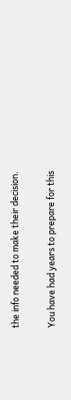the info needed to make their decision.

You have had years to prepare for this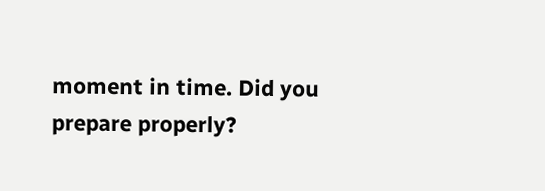moment in time. Did you prepare properly?